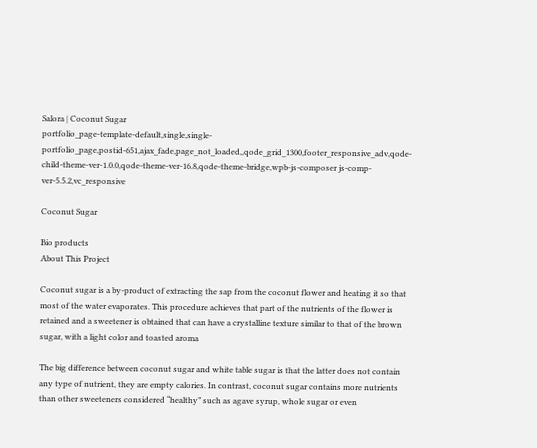Salora | Coconut Sugar
portfolio_page-template-default,single,single-portfolio_page,postid-651,ajax_fade,page_not_loaded,,qode_grid_1300,footer_responsive_adv,qode-child-theme-ver-1.0.0,qode-theme-ver-16.8,qode-theme-bridge,wpb-js-composer js-comp-ver-5.5.2,vc_responsive

Coconut Sugar

Bio products
About This Project

Coconut sugar is a by-product of extracting the sap from the coconut flower and heating it so that most of the water evaporates. This procedure achieves that part of the nutrients of the flower is retained and a sweetener is obtained that can have a crystalline texture similar to that of the brown sugar, with a light color and toasted aroma

The big difference between coconut sugar and white table sugar is that the latter does not contain any type of nutrient, they are empty calories. In contrast, coconut sugar contains more nutrients than other sweeteners considered “healthy” such as agave syrup, whole sugar or even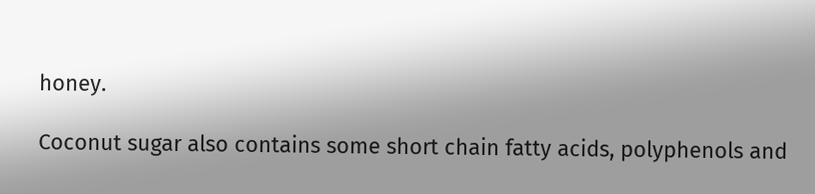honey.

Coconut sugar also contains some short chain fatty acids, polyphenols and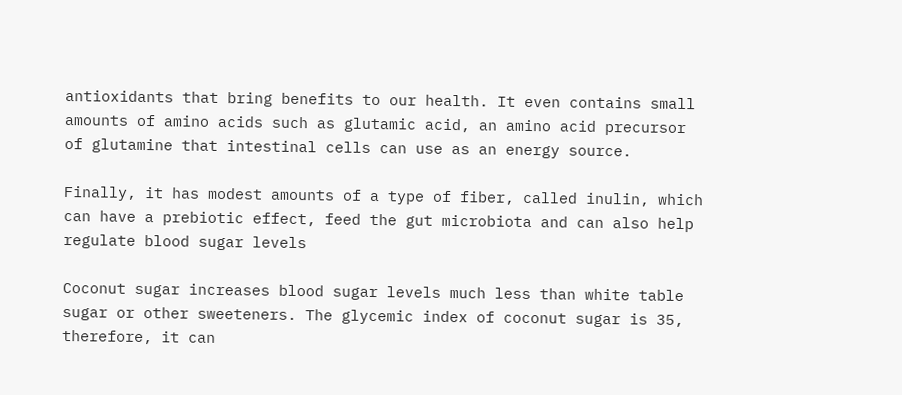antioxidants that bring benefits to our health. It even contains small amounts of amino acids such as glutamic acid, an amino acid precursor of glutamine that intestinal cells can use as an energy source.

Finally, it has modest amounts of a type of fiber, called inulin, which can have a prebiotic effect, feed the gut microbiota and can also help regulate blood sugar levels

Coconut sugar increases blood sugar levels much less than white table sugar or other sweeteners. The glycemic index of coconut sugar is 35, therefore, it can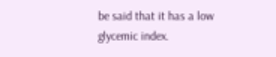be said that it has a low glycemic index.